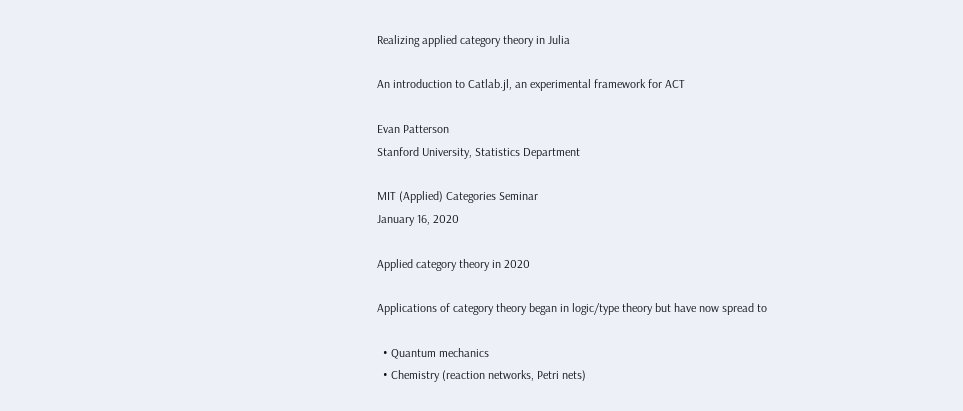Realizing applied category theory in Julia

An introduction to Catlab.jl, an experimental framework for ACT

Evan Patterson
Stanford University, Statistics Department

MIT (Applied) Categories Seminar
January 16, 2020

Applied category theory in 2020

Applications of category theory began in logic/type theory but have now spread to

  • Quantum mechanics
  • Chemistry (reaction networks, Petri nets)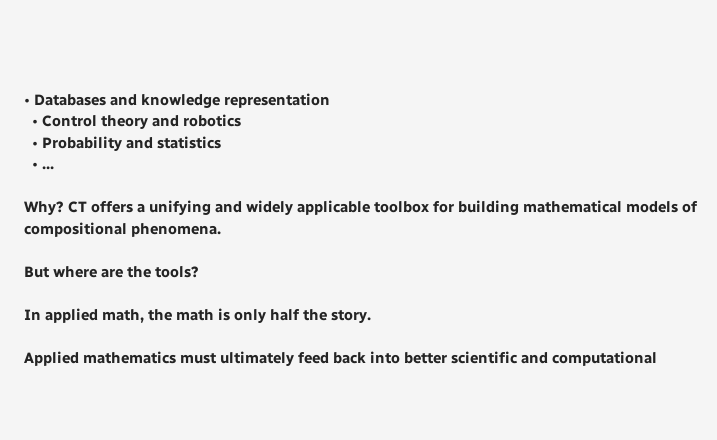• Databases and knowledge representation
  • Control theory and robotics
  • Probability and statistics
  • ...

Why? CT offers a unifying and widely applicable toolbox for building mathematical models of compositional phenomena.

But where are the tools?

In applied math, the math is only half the story.

Applied mathematics must ultimately feed back into better scientific and computational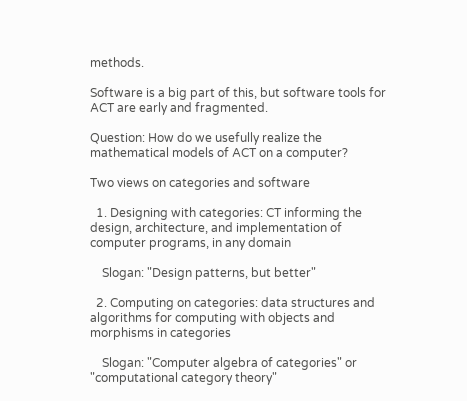methods.

Software is a big part of this, but software tools for ACT are early and fragmented.

Question: How do we usefully realize the mathematical models of ACT on a computer?

Two views on categories and software

  1. Designing with categories: CT informing the design, architecture, and implementation of computer programs, in any domain

    Slogan: "Design patterns, but better"

  2. Computing on categories: data structures and algorithms for computing with objects and morphisms in categories

    Slogan: "Computer algebra of categories" or "computational category theory"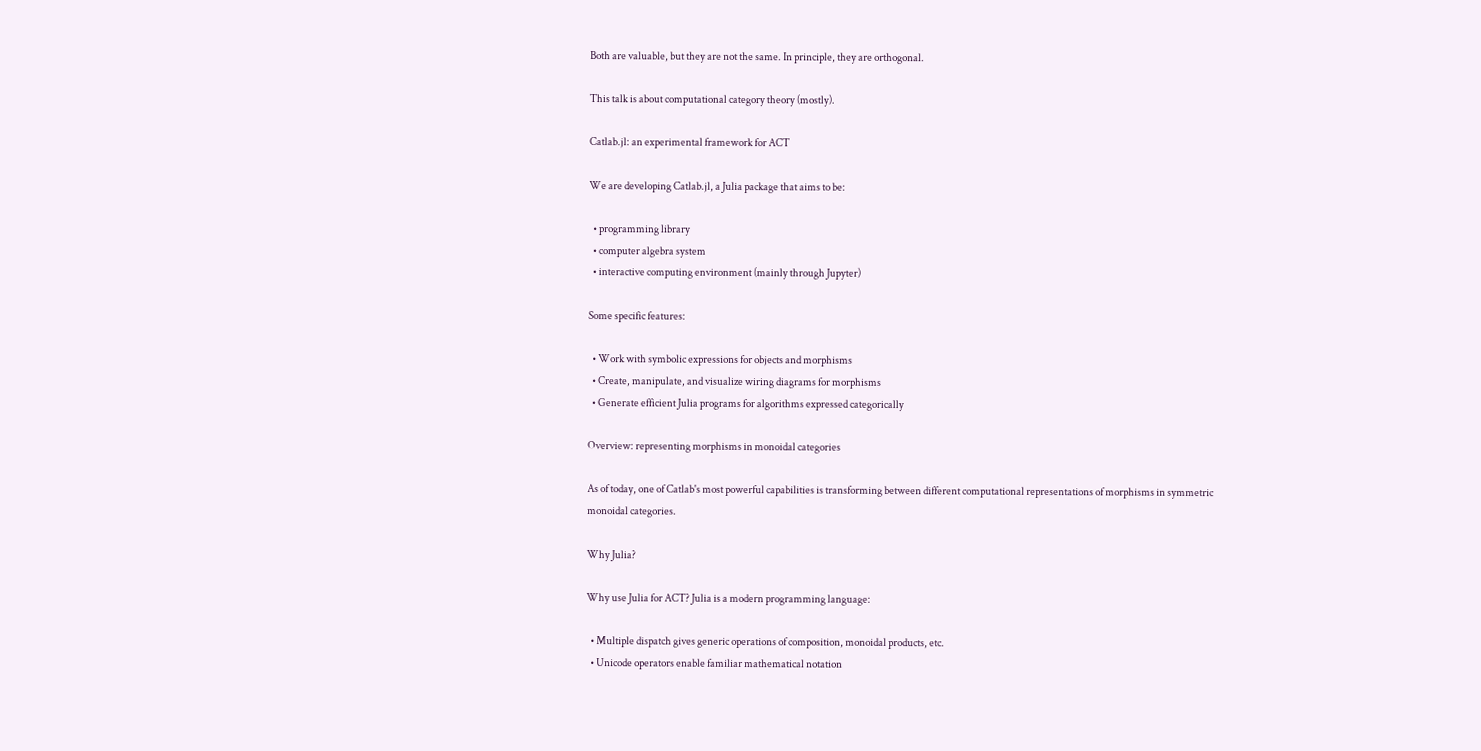Both are valuable, but they are not the same. In principle, they are orthogonal.

This talk is about computational category theory (mostly).

Catlab.jl: an experimental framework for ACT

We are developing Catlab.jl, a Julia package that aims to be:

  • programming library
  • computer algebra system
  • interactive computing environment (mainly through Jupyter)

Some specific features:

  • Work with symbolic expressions for objects and morphisms
  • Create, manipulate, and visualize wiring diagrams for morphisms
  • Generate efficient Julia programs for algorithms expressed categorically

Overview: representing morphisms in monoidal categories

As of today, one of Catlab's most powerful capabilities is transforming between different computational representations of morphisms in symmetric monoidal categories.

Why Julia?

Why use Julia for ACT? Julia is a modern programming language:

  • Multiple dispatch gives generic operations of composition, monoidal products, etc.
  • Unicode operators enable familiar mathematical notation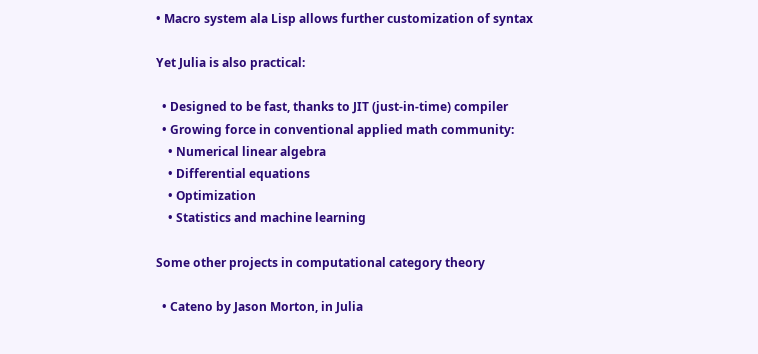• Macro system ala Lisp allows further customization of syntax

Yet Julia is also practical:

  • Designed to be fast, thanks to JIT (just-in-time) compiler
  • Growing force in conventional applied math community:
    • Numerical linear algebra
    • Differential equations
    • Optimization
    • Statistics and machine learning

Some other projects in computational category theory

  • Cateno by Jason Morton, in Julia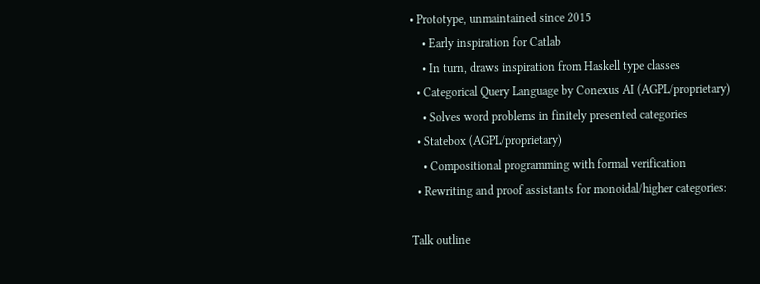• Prototype, unmaintained since 2015
    • Early inspiration for Catlab
    • In turn, draws inspiration from Haskell type classes
  • Categorical Query Language by Conexus AI (AGPL/proprietary)
    • Solves word problems in finitely presented categories
  • Statebox (AGPL/proprietary)
    • Compositional programming with formal verification
  • Rewriting and proof assistants for monoidal/higher categories:

Talk outline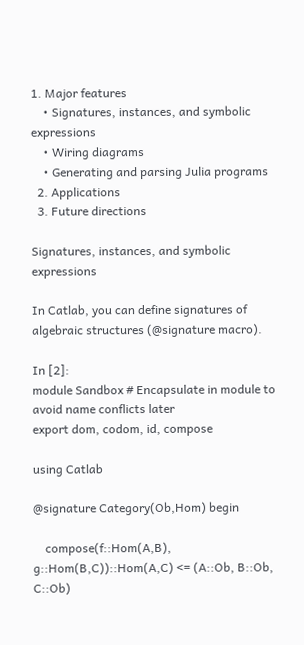1. Major features
    • Signatures, instances, and symbolic expressions
    • Wiring diagrams
    • Generating and parsing Julia programs
  2. Applications
  3. Future directions

Signatures, instances, and symbolic expressions

In Catlab, you can define signatures of algebraic structures (@signature macro).

In [2]:
module Sandbox # Encapsulate in module to avoid name conflicts later
export dom, codom, id, compose

using Catlab

@signature Category(Ob,Hom) begin

    compose(f::Hom(A,B), g::Hom(B,C))::Hom(A,C) <= (A::Ob, B::Ob, C::Ob)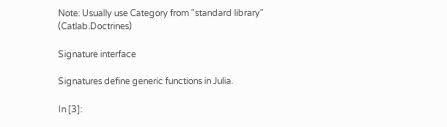Note: Usually use Category from "standard library" (Catlab.Doctrines)

Signature interface

Signatures define generic functions in Julia.

In [3]: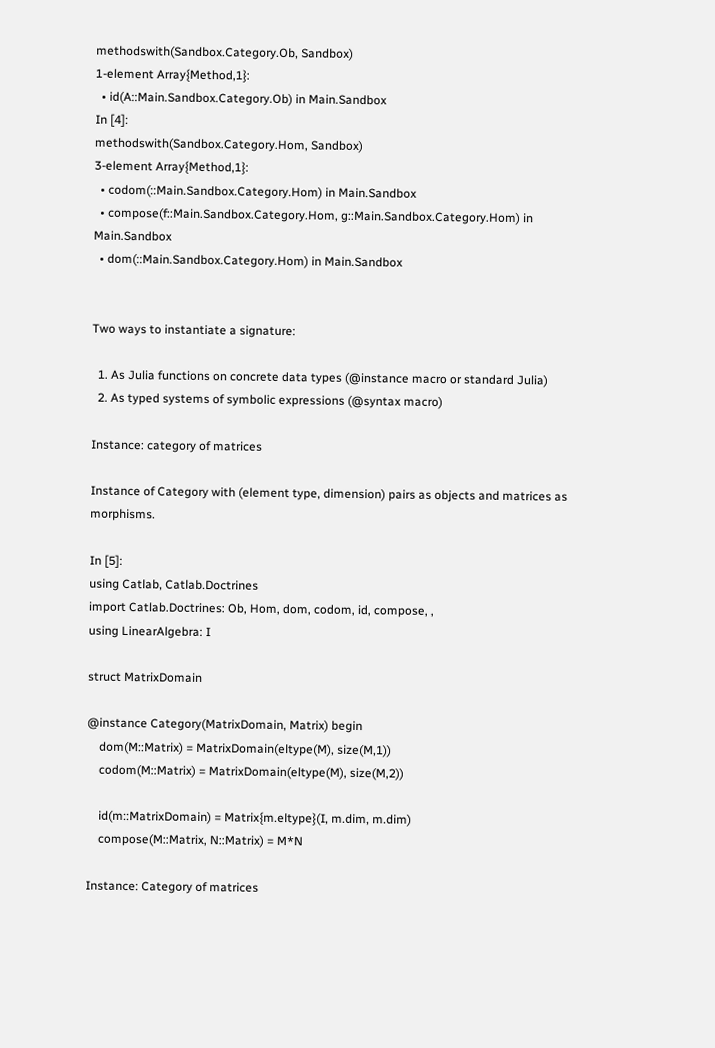methodswith(Sandbox.Category.Ob, Sandbox)
1-element Array{Method,1}:
  • id(A::Main.Sandbox.Category.Ob) in Main.Sandbox
In [4]:
methodswith(Sandbox.Category.Hom, Sandbox)
3-element Array{Method,1}:
  • codom(::Main.Sandbox.Category.Hom) in Main.Sandbox
  • compose(f::Main.Sandbox.Category.Hom, g::Main.Sandbox.Category.Hom) in Main.Sandbox
  • dom(::Main.Sandbox.Category.Hom) in Main.Sandbox


Two ways to instantiate a signature:

  1. As Julia functions on concrete data types (@instance macro or standard Julia)
  2. As typed systems of symbolic expressions (@syntax macro)

Instance: category of matrices

Instance of Category with (element type, dimension) pairs as objects and matrices as morphisms.

In [5]:
using Catlab, Catlab.Doctrines
import Catlab.Doctrines: Ob, Hom, dom, codom, id, compose, ,
using LinearAlgebra: I

struct MatrixDomain

@instance Category(MatrixDomain, Matrix) begin
    dom(M::Matrix) = MatrixDomain(eltype(M), size(M,1))
    codom(M::Matrix) = MatrixDomain(eltype(M), size(M,2))

    id(m::MatrixDomain) = Matrix{m.eltype}(I, m.dim, m.dim)
    compose(M::Matrix, N::Matrix) = M*N

Instance: Category of matrices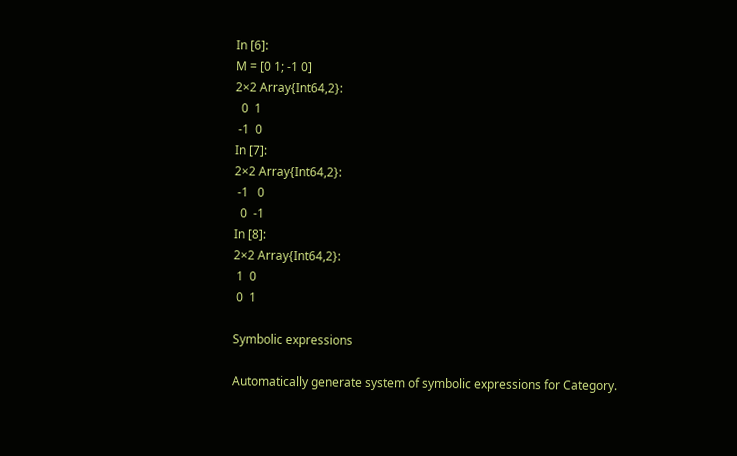In [6]:
M = [0 1; -1 0]
2×2 Array{Int64,2}:
  0  1
 -1  0
In [7]:
2×2 Array{Int64,2}:
 -1   0
  0  -1
In [8]:
2×2 Array{Int64,2}:
 1  0
 0  1

Symbolic expressions

Automatically generate system of symbolic expressions for Category.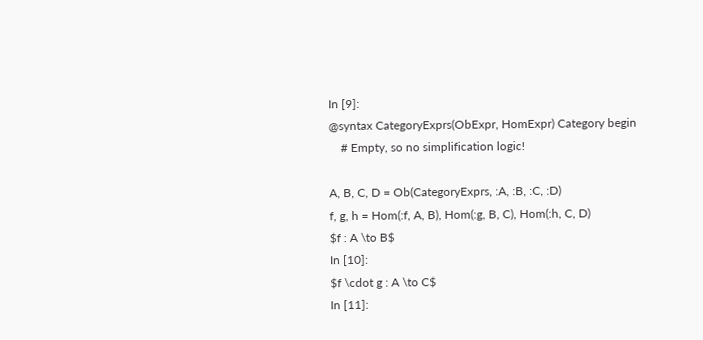In [9]:
@syntax CategoryExprs(ObExpr, HomExpr) Category begin
    # Empty, so no simplification logic!

A, B, C, D = Ob(CategoryExprs, :A, :B, :C, :D)
f, g, h = Hom(:f, A, B), Hom(:g, B, C), Hom(:h, C, D)
$f : A \to B$
In [10]:
$f \cdot g : A \to C$
In [11]: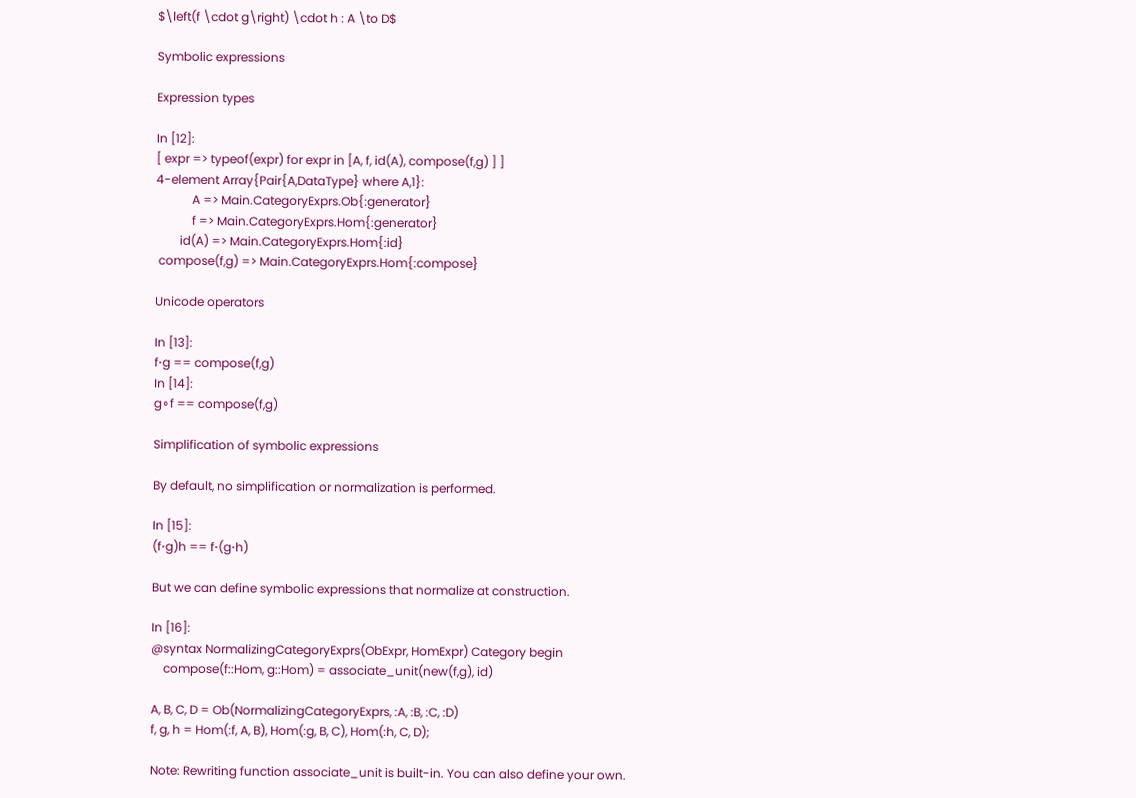$\left(f \cdot g\right) \cdot h : A \to D$

Symbolic expressions

Expression types

In [12]:
[ expr => typeof(expr) for expr in [A, f, id(A), compose(f,g) ] ]
4-element Array{Pair{A,DataType} where A,1}:
            A => Main.CategoryExprs.Ob{:generator}
            f => Main.CategoryExprs.Hom{:generator}
        id(A) => Main.CategoryExprs.Hom{:id}
 compose(f,g) => Main.CategoryExprs.Hom{:compose}

Unicode operators

In [13]:
f⋅g == compose(f,g)
In [14]:
g∘f == compose(f,g)

Simplification of symbolic expressions

By default, no simplification or normalization is performed.

In [15]:
(f⋅g)h == f⋅(g⋅h)

But we can define symbolic expressions that normalize at construction.

In [16]:
@syntax NormalizingCategoryExprs(ObExpr, HomExpr) Category begin
    compose(f::Hom, g::Hom) = associate_unit(new(f,g), id)

A, B, C, D = Ob(NormalizingCategoryExprs, :A, :B, :C, :D)
f, g, h = Hom(:f, A, B), Hom(:g, B, C), Hom(:h, C, D);

Note: Rewriting function associate_unit is built-in. You can also define your own.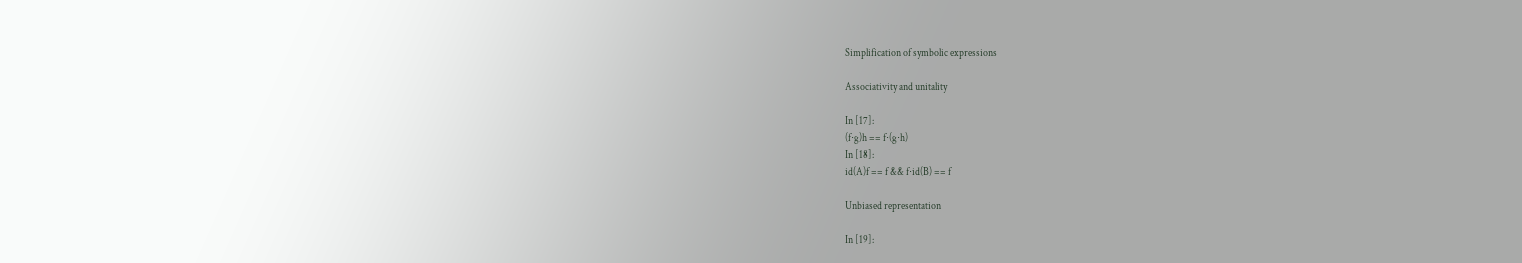Simplification of symbolic expressions

Associativity and unitality

In [17]:
(f⋅g)h == f⋅(g⋅h)
In [18]:
id(A)f == f && f⋅id(B) == f

Unbiased representation

In [19]: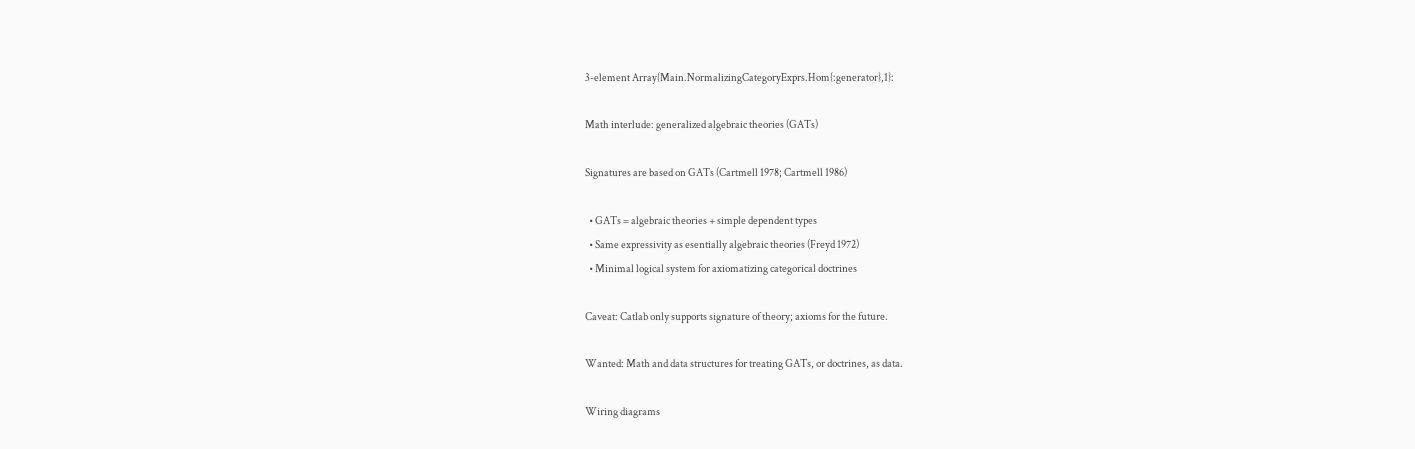3-element Array{Main.NormalizingCategoryExprs.Hom{:generator},1}:

Math interlude: generalized algebraic theories (GATs)

Signatures are based on GATs (Cartmell 1978; Cartmell 1986)

  • GATs = algebraic theories + simple dependent types
  • Same expressivity as esentially algebraic theories (Freyd 1972)
  • Minimal logical system for axiomatizing categorical doctrines

Caveat: Catlab only supports signature of theory; axioms for the future.

Wanted: Math and data structures for treating GATs, or doctrines, as data.

Wiring diagrams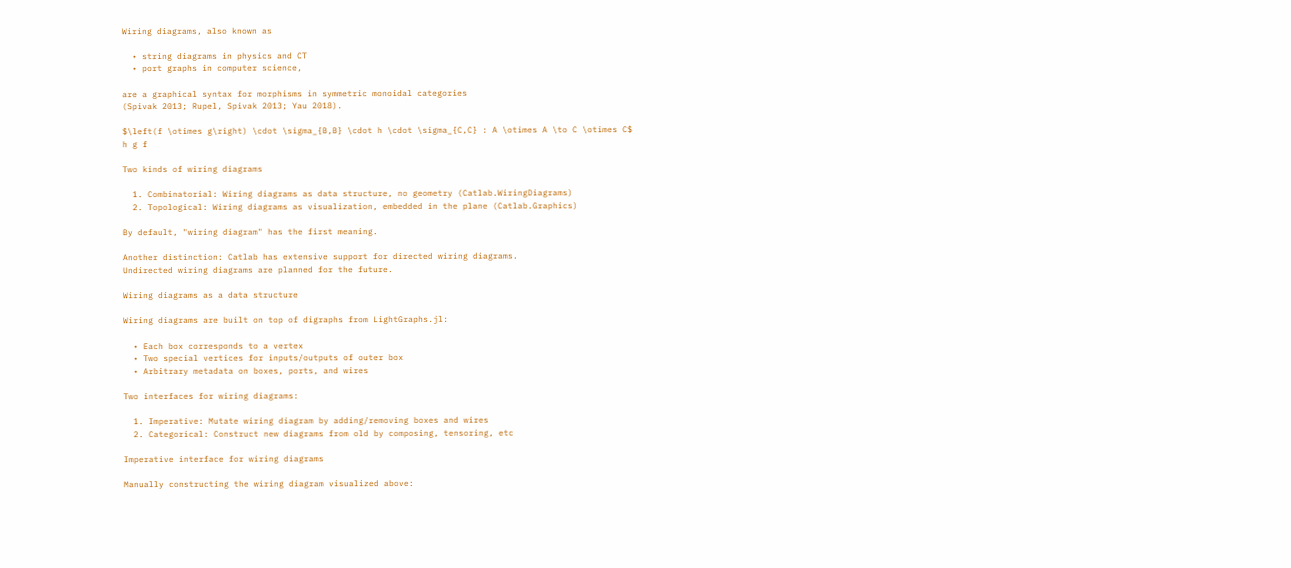Wiring diagrams, also known as

  • string diagrams in physics and CT
  • port graphs in computer science,

are a graphical syntax for morphisms in symmetric monoidal categories
(Spivak 2013; Rupel, Spivak 2013; Yau 2018).

$\left(f \otimes g\right) \cdot \sigma_{B,B} \cdot h \cdot \sigma_{C,C} : A \otimes A \to C \otimes C$
h g f

Two kinds of wiring diagrams

  1. Combinatorial: Wiring diagrams as data structure, no geometry (Catlab.WiringDiagrams)
  2. Topological: Wiring diagrams as visualization, embedded in the plane (Catlab.Graphics)

By default, "wiring diagram" has the first meaning.

Another distinction: Catlab has extensive support for directed wiring diagrams.
Undirected wiring diagrams are planned for the future.

Wiring diagrams as a data structure

Wiring diagrams are built on top of digraphs from LightGraphs.jl:

  • Each box corresponds to a vertex
  • Two special vertices for inputs/outputs of outer box
  • Arbitrary metadata on boxes, ports, and wires

Two interfaces for wiring diagrams:

  1. Imperative: Mutate wiring diagram by adding/removing boxes and wires
  2. Categorical: Construct new diagrams from old by composing, tensoring, etc

Imperative interface for wiring diagrams

Manually constructing the wiring diagram visualized above: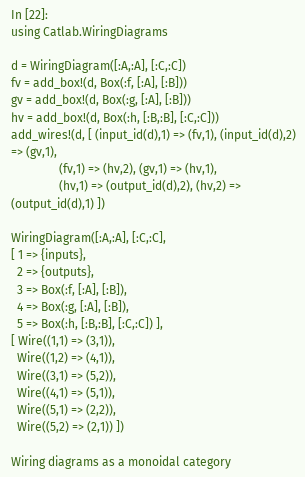In [22]:
using Catlab.WiringDiagrams

d = WiringDiagram([:A,:A], [:C,:C])
fv = add_box!(d, Box(:f, [:A], [:B]))
gv = add_box!(d, Box(:g, [:A], [:B]))
hv = add_box!(d, Box(:h, [:B,:B], [:C,:C]))
add_wires!(d, [ (input_id(d),1) => (fv,1), (input_id(d),2) => (gv,1),
                (fv,1) => (hv,2), (gv,1) => (hv,1),
                (hv,1) => (output_id(d),2), (hv,2) => (output_id(d),1) ])

WiringDiagram([:A,:A], [:C,:C],
[ 1 => {inputs},
  2 => {outputs},
  3 => Box(:f, [:A], [:B]),
  4 => Box(:g, [:A], [:B]),
  5 => Box(:h, [:B,:B], [:C,:C]) ],
[ Wire((1,1) => (3,1)),
  Wire((1,2) => (4,1)),
  Wire((3,1) => (5,2)),
  Wire((4,1) => (5,1)),
  Wire((5,1) => (2,2)),
  Wire((5,2) => (2,1)) ])

Wiring diagrams as a monoidal category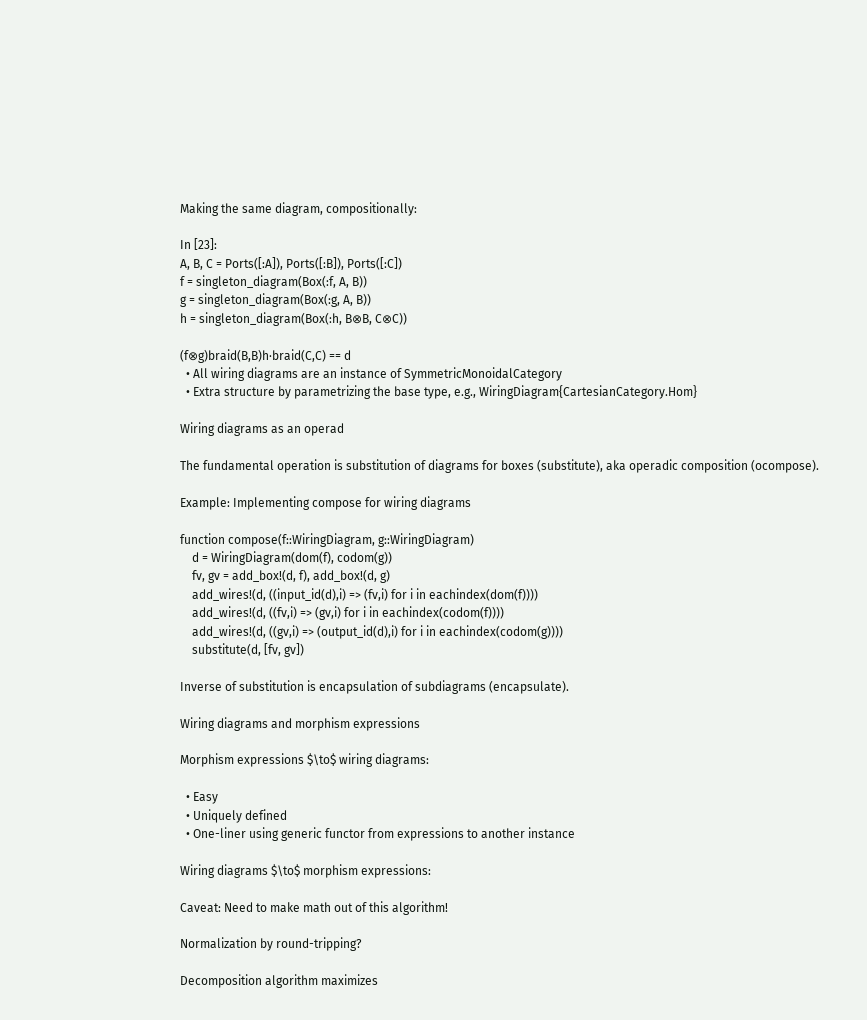Making the same diagram, compositionally:

In [23]:
A, B, C = Ports([:A]), Ports([:B]), Ports([:C])
f = singleton_diagram(Box(:f, A, B))
g = singleton_diagram(Box(:g, A, B))
h = singleton_diagram(Box(:h, B⊗B, C⊗C))

(f⊗g)braid(B,B)h⋅braid(C,C) == d
  • All wiring diagrams are an instance of SymmetricMonoidalCategory
  • Extra structure by parametrizing the base type, e.g., WiringDiagram{CartesianCategory.Hom}

Wiring diagrams as an operad

The fundamental operation is substitution of diagrams for boxes (substitute), aka operadic composition (ocompose).

Example: Implementing compose for wiring diagrams

function compose(f::WiringDiagram, g::WiringDiagram)
    d = WiringDiagram(dom(f), codom(g))
    fv, gv = add_box!(d, f), add_box!(d, g)
    add_wires!(d, ((input_id(d),i) => (fv,i) for i in eachindex(dom(f))))
    add_wires!(d, ((fv,i) => (gv,i) for i in eachindex(codom(f))))
    add_wires!(d, ((gv,i) => (output_id(d),i) for i in eachindex(codom(g))))
    substitute(d, [fv, gv])

Inverse of substitution is encapsulation of subdiagrams (encapsulate).

Wiring diagrams and morphism expressions

Morphism expressions $\to$ wiring diagrams:

  • Easy
  • Uniquely defined
  • One-liner using generic functor from expressions to another instance

Wiring diagrams $\to$ morphism expressions:

Caveat: Need to make math out of this algorithm!

Normalization by round-tripping?

Decomposition algorithm maximizes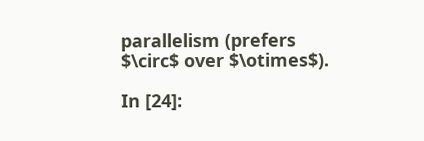parallelism (prefers $\circ$ over $\otimes$).

In [24]: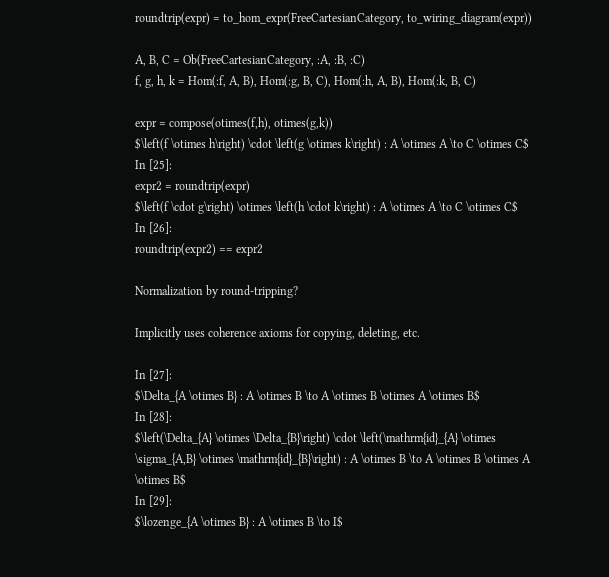roundtrip(expr) = to_hom_expr(FreeCartesianCategory, to_wiring_diagram(expr))

A, B, C = Ob(FreeCartesianCategory, :A, :B, :C)
f, g, h, k = Hom(:f, A, B), Hom(:g, B, C), Hom(:h, A, B), Hom(:k, B, C)

expr = compose(otimes(f,h), otimes(g,k))
$\left(f \otimes h\right) \cdot \left(g \otimes k\right) : A \otimes A \to C \otimes C$
In [25]:
expr2 = roundtrip(expr)
$\left(f \cdot g\right) \otimes \left(h \cdot k\right) : A \otimes A \to C \otimes C$
In [26]:
roundtrip(expr2) == expr2

Normalization by round-tripping?

Implicitly uses coherence axioms for copying, deleting, etc.

In [27]:
$\Delta_{A \otimes B} : A \otimes B \to A \otimes B \otimes A \otimes B$
In [28]:
$\left(\Delta_{A} \otimes \Delta_{B}\right) \cdot \left(\mathrm{id}_{A} \otimes \sigma_{A,B} \otimes \mathrm{id}_{B}\right) : A \otimes B \to A \otimes B \otimes A \otimes B$
In [29]:
$\lozenge_{A \otimes B} : A \otimes B \to I$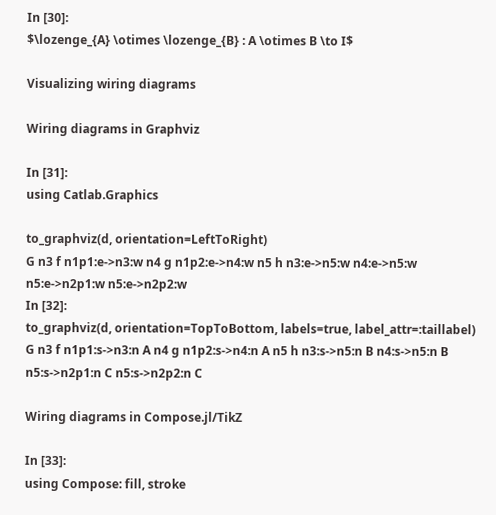In [30]:
$\lozenge_{A} \otimes \lozenge_{B} : A \otimes B \to I$

Visualizing wiring diagrams

Wiring diagrams in Graphviz

In [31]:
using Catlab.Graphics

to_graphviz(d, orientation=LeftToRight)
G n3 f n1p1:e->n3:w n4 g n1p2:e->n4:w n5 h n3:e->n5:w n4:e->n5:w n5:e->n2p1:w n5:e->n2p2:w
In [32]:
to_graphviz(d, orientation=TopToBottom, labels=true, label_attr=:taillabel)
G n3 f n1p1:s->n3:n A n4 g n1p2:s->n4:n A n5 h n3:s->n5:n B n4:s->n5:n B n5:s->n2p1:n C n5:s->n2p2:n C

Wiring diagrams in Compose.jl/TikZ

In [33]:
using Compose: fill, stroke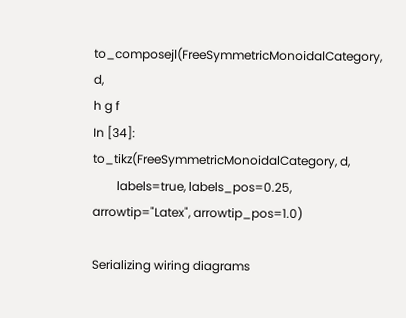to_composejl(FreeSymmetricMonoidalCategory, d,
h g f
In [34]:
to_tikz(FreeSymmetricMonoidalCategory, d,
        labels=true, labels_pos=0.25, arrowtip="Latex", arrowtip_pos=1.0)

Serializing wiring diagrams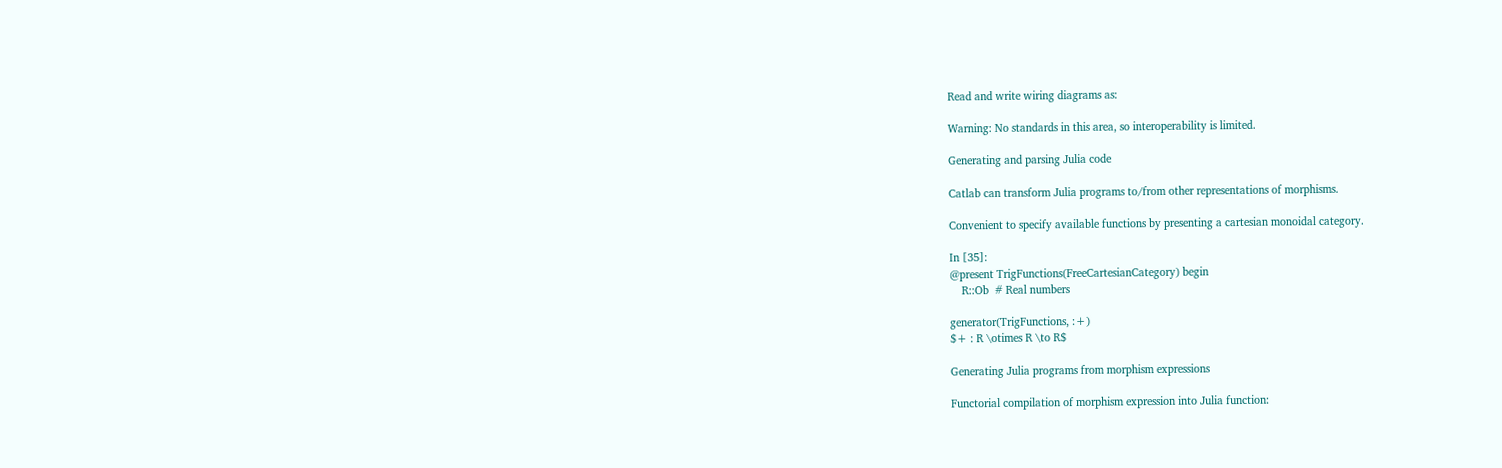Read and write wiring diagrams as:

Warning: No standards in this area, so interoperability is limited.

Generating and parsing Julia code

Catlab can transform Julia programs to/from other representations of morphisms.

Convenient to specify available functions by presenting a cartesian monoidal category.

In [35]:
@present TrigFunctions(FreeCartesianCategory) begin
    R::Ob  # Real numbers

generator(TrigFunctions, :+)
$+ : R \otimes R \to R$

Generating Julia programs from morphism expressions

Functorial compilation of morphism expression into Julia function: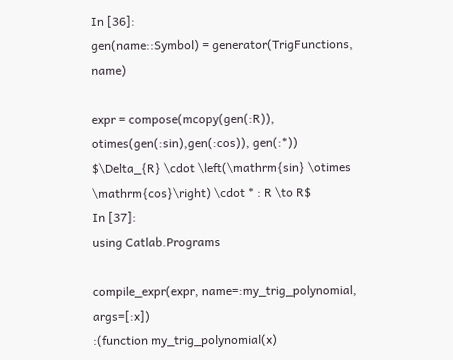In [36]:
gen(name::Symbol) = generator(TrigFunctions, name)

expr = compose(mcopy(gen(:R)), otimes(gen(:sin),gen(:cos)), gen(:*))
$\Delta_{R} \cdot \left(\mathrm{sin} \otimes \mathrm{cos}\right) \cdot * : R \to R$
In [37]:
using Catlab.Programs

compile_expr(expr, name=:my_trig_polynomial, args=[:x])
:(function my_trig_polynomial(x)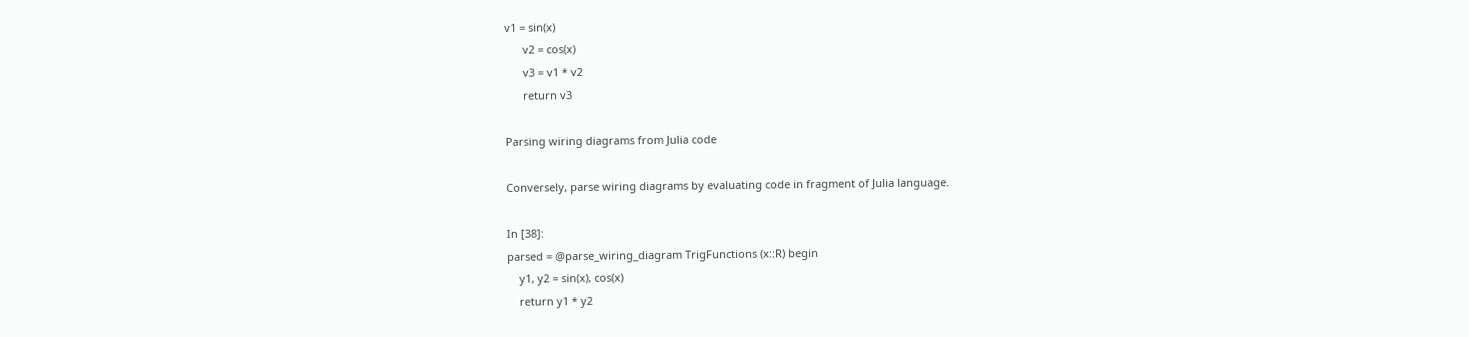v1 = sin(x)
      v2 = cos(x)
      v3 = v1 * v2
      return v3

Parsing wiring diagrams from Julia code

Conversely, parse wiring diagrams by evaluating code in fragment of Julia language.

In [38]:
parsed = @parse_wiring_diagram TrigFunctions (x::R) begin
    y1, y2 = sin(x), cos(x)
    return y1 * y2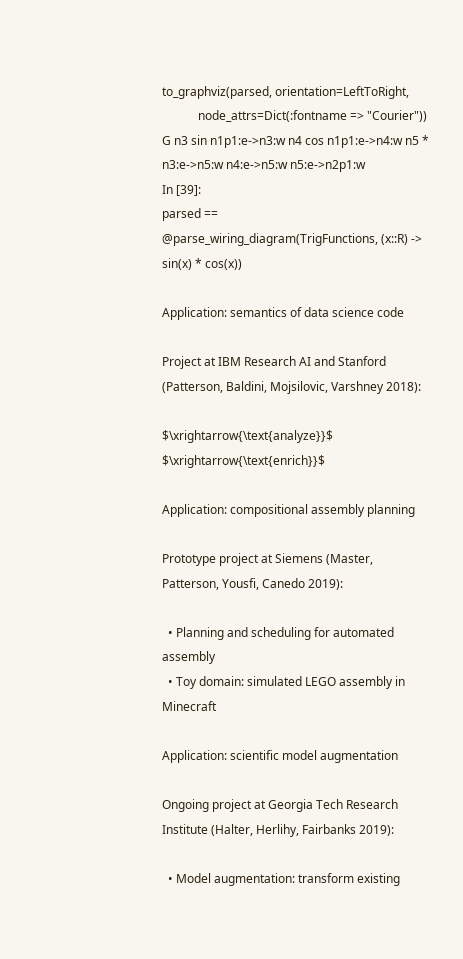to_graphviz(parsed, orientation=LeftToRight,
            node_attrs=Dict(:fontname => "Courier"))
G n3 sin n1p1:e->n3:w n4 cos n1p1:e->n4:w n5 * n3:e->n5:w n4:e->n5:w n5:e->n2p1:w
In [39]:
parsed == @parse_wiring_diagram(TrigFunctions, (x::R) -> sin(x) * cos(x))

Application: semantics of data science code

Project at IBM Research AI and Stanford (Patterson, Baldini, Mojsilovic, Varshney 2018):

$\xrightarrow{\text{analyze}}$ $\xrightarrow{\text{enrich}}$

Application: compositional assembly planning

Prototype project at Siemens (Master, Patterson, Yousfi, Canedo 2019):

  • Planning and scheduling for automated assembly
  • Toy domain: simulated LEGO assembly in Minecraft

Application: scientific model augmentation

Ongoing project at Georgia Tech Research Institute (Halter, Herlihy, Fairbanks 2019):

  • Model augmentation: transform existing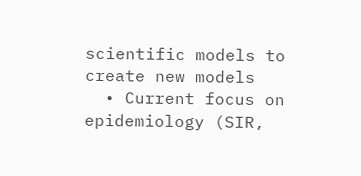scientific models to create new models
  • Current focus on epidemiology (SIR,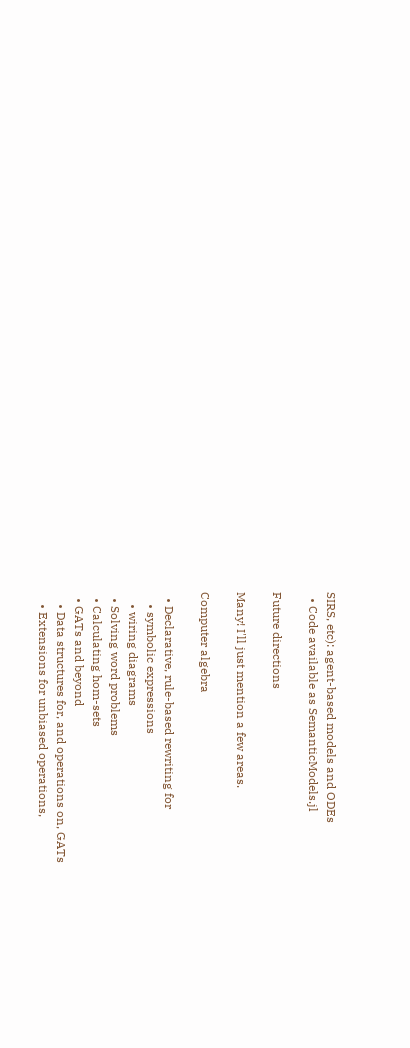SIRS, etc): agent-based models and ODEs
  • Code available as SemanticModels.jl

Future directions

Many! I'll just mention a few areas.

Computer algebra

  • Declarative, rule-based rewriting for
    • symbolic expressions
    • wiring diagrams
  • Solving word problems
  • Calculating hom-sets
  • GATs and beyond
    • Data structures for, and operations on, GATs
    • Extensions for unbiased operations,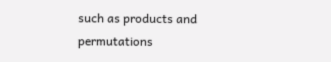such as products and permutations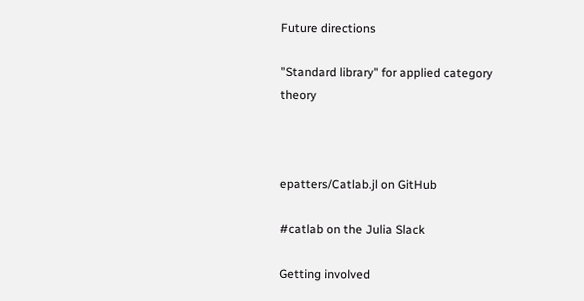Future directions

"Standard library" for applied category theory



epatters/Catlab.jl on GitHub

#catlab on the Julia Slack

Getting involved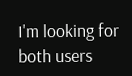I'm looking for both users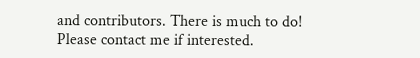and contributors. There is much to do!
Please contact me if interested.